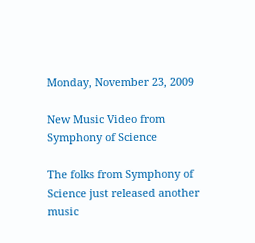Monday, November 23, 2009

New Music Video from Symphony of Science

The folks from Symphony of Science just released another music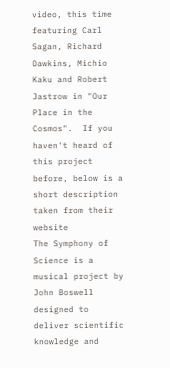video, this time featuring Carl Sagan, Richard Dawkins, Michio Kaku and Robert Jastrow in "Our Place in the Cosmos".  If you haven't heard of this project before, below is a short description taken from their website
The Symphony of Science is a musical project by John Boswell designed to deliver scientific knowledge and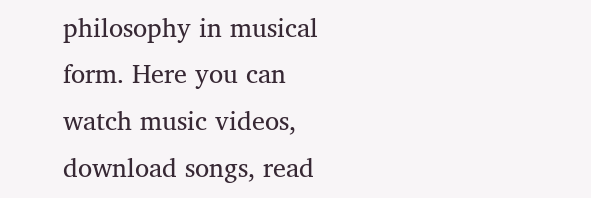philosophy in musical form. Here you can watch music videos, download songs, read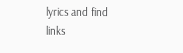lyrics and find links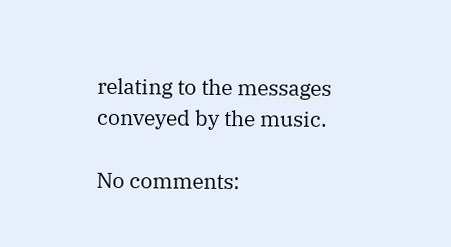relating to the messages conveyed by the music.

No comments: